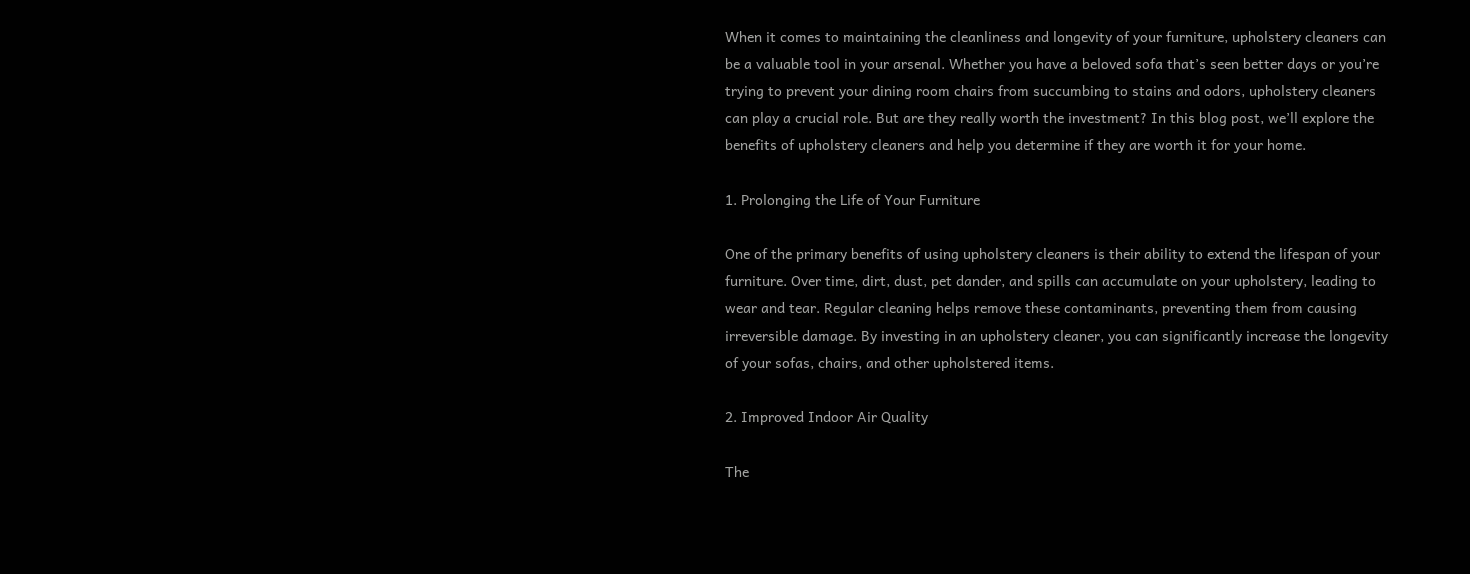When it comes to maintaining the cleanliness and longevity of your furniture, upholstery cleaners can be a valuable tool in your arsenal. Whether you have a beloved sofa that’s seen better days or you’re trying to prevent your dining room chairs from succumbing to stains and odors, upholstery cleaners can play a crucial role. But are they really worth the investment? In this blog post, we’ll explore the benefits of upholstery cleaners and help you determine if they are worth it for your home.

1. Prolonging the Life of Your Furniture

One of the primary benefits of using upholstery cleaners is their ability to extend the lifespan of your furniture. Over time, dirt, dust, pet dander, and spills can accumulate on your upholstery, leading to wear and tear. Regular cleaning helps remove these contaminants, preventing them from causing irreversible damage. By investing in an upholstery cleaner, you can significantly increase the longevity of your sofas, chairs, and other upholstered items.

2. Improved Indoor Air Quality

The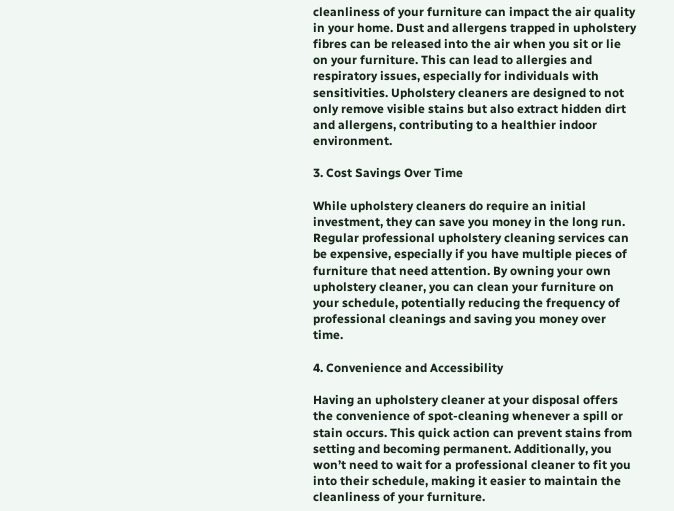cleanliness of your furniture can impact the air quality in your home. Dust and allergens trapped in upholstery fibres can be released into the air when you sit or lie on your furniture. This can lead to allergies and respiratory issues, especially for individuals with sensitivities. Upholstery cleaners are designed to not only remove visible stains but also extract hidden dirt and allergens, contributing to a healthier indoor environment.

3. Cost Savings Over Time

While upholstery cleaners do require an initial investment, they can save you money in the long run. Regular professional upholstery cleaning services can be expensive, especially if you have multiple pieces of furniture that need attention. By owning your own upholstery cleaner, you can clean your furniture on your schedule, potentially reducing the frequency of professional cleanings and saving you money over time.

4. Convenience and Accessibility

Having an upholstery cleaner at your disposal offers the convenience of spot-cleaning whenever a spill or stain occurs. This quick action can prevent stains from setting and becoming permanent. Additionally, you won’t need to wait for a professional cleaner to fit you into their schedule, making it easier to maintain the cleanliness of your furniture.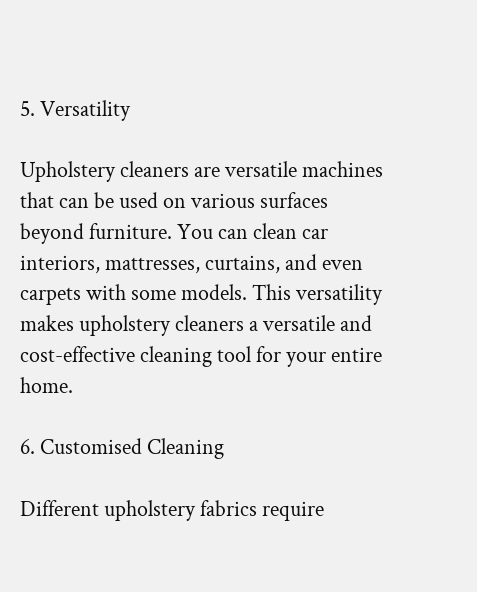5. Versatility

Upholstery cleaners are versatile machines that can be used on various surfaces beyond furniture. You can clean car interiors, mattresses, curtains, and even carpets with some models. This versatility makes upholstery cleaners a versatile and cost-effective cleaning tool for your entire home.

6. Customised Cleaning

Different upholstery fabrics require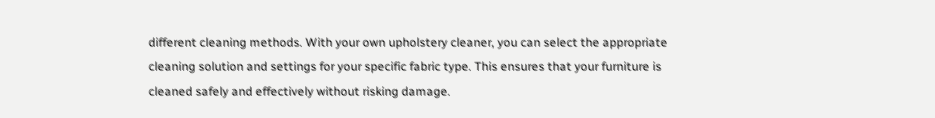different cleaning methods. With your own upholstery cleaner, you can select the appropriate cleaning solution and settings for your specific fabric type. This ensures that your furniture is cleaned safely and effectively without risking damage.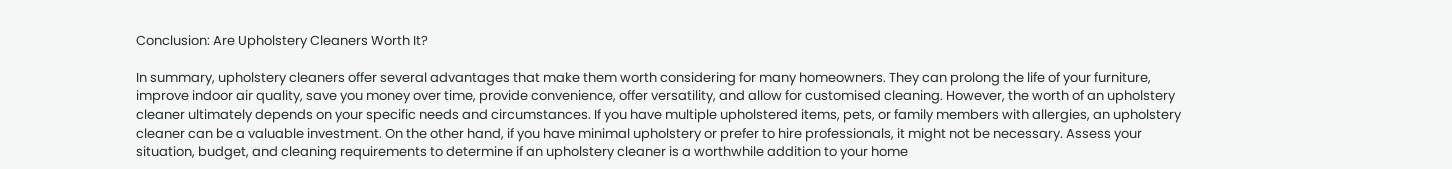Conclusion: Are Upholstery Cleaners Worth It?

In summary, upholstery cleaners offer several advantages that make them worth considering for many homeowners. They can prolong the life of your furniture, improve indoor air quality, save you money over time, provide convenience, offer versatility, and allow for customised cleaning. However, the worth of an upholstery cleaner ultimately depends on your specific needs and circumstances. If you have multiple upholstered items, pets, or family members with allergies, an upholstery cleaner can be a valuable investment. On the other hand, if you have minimal upholstery or prefer to hire professionals, it might not be necessary. Assess your situation, budget, and cleaning requirements to determine if an upholstery cleaner is a worthwhile addition to your home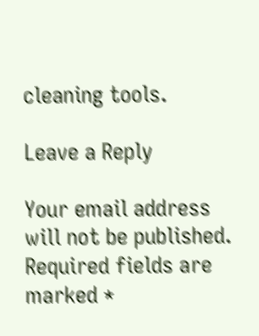cleaning tools.

Leave a Reply

Your email address will not be published. Required fields are marked *